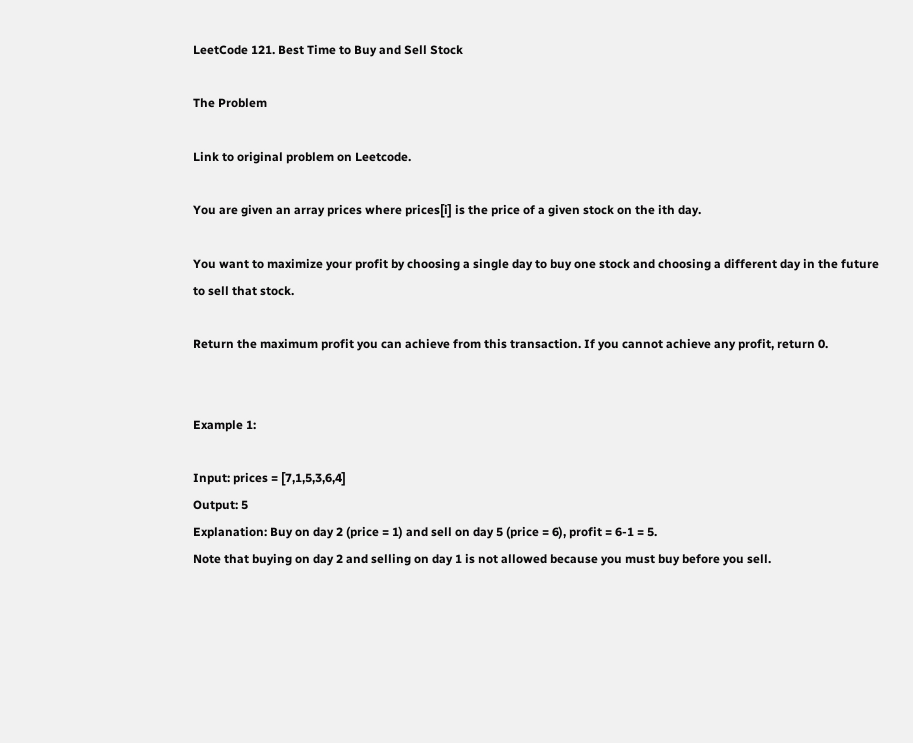LeetCode 121. Best Time to Buy and Sell Stock

The Problem

Link to original problem on Leetcode.

You are given an array prices where prices[i] is the price of a given stock on the ith day.

You want to maximize your profit by choosing a single day to buy one stock and choosing a different day in the future to sell that stock.

Return the maximum profit you can achieve from this transaction. If you cannot achieve any profit, return 0.


Example 1:

Input: prices = [7,1,5,3,6,4]
Output: 5
Explanation: Buy on day 2 (price = 1) and sell on day 5 (price = 6), profit = 6-1 = 5.
Note that buying on day 2 and selling on day 1 is not allowed because you must buy before you sell.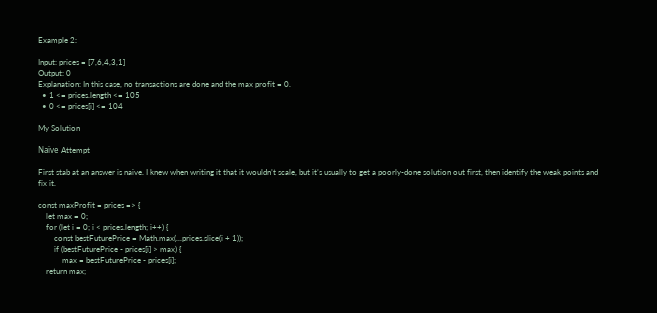Example 2:

Input: prices = [7,6,4,3,1]
Output: 0
Explanation: In this case, no transactions are done and the max profit = 0.
  • 1 <= prices.length <= 105
  • 0 <= prices[i] <= 104

My Solution

Naïve Attempt

First stab at an answer is naive. I knew when writing it that it wouldn’t scale, but it’s usually to get a poorly-done solution out first, then identify the weak points and fix it.

const maxProfit = prices => {
    let max = 0;
    for (let i = 0; i < prices.length; i++) {
        const bestFuturePrice = Math.max(...prices.slice(i + 1));
        if (bestFuturePrice - prices[i] > max) {
            max = bestFuturePrice - prices[i];
    return max;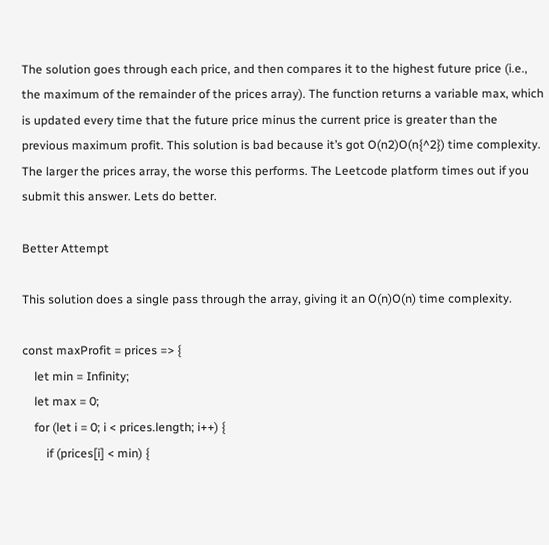The solution goes through each price, and then compares it to the highest future price (i.e., the maximum of the remainder of the prices array). The function returns a variable max, which is updated every time that the future price minus the current price is greater than the previous maximum profit. This solution is bad because it’s got O(n2)O(n{^2}) time complexity. The larger the prices array, the worse this performs. The Leetcode platform times out if you submit this answer. Lets do better.

Better Attempt

This solution does a single pass through the array, giving it an O(n)O(n) time complexity.

const maxProfit = prices => {
    let min = Infinity;
    let max = 0;
    for (let i = 0; i < prices.length; i++) {
        if (prices[i] < min) {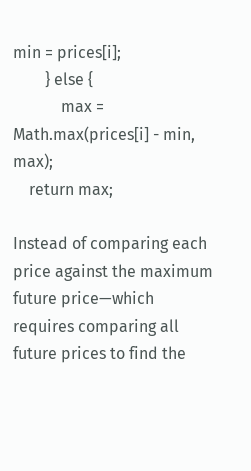min = prices[i];
        } else {
            max = Math.max(prices[i] - min, max);
    return max;

Instead of comparing each price against the maximum future price—which requires comparing all future prices to find the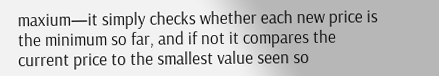maxium—it simply checks whether each new price is the minimum so far, and if not it compares the current price to the smallest value seen so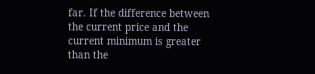far. If the difference between the current price and the current minimum is greater than the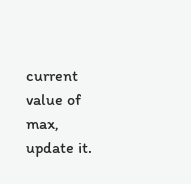current value of max, update it.